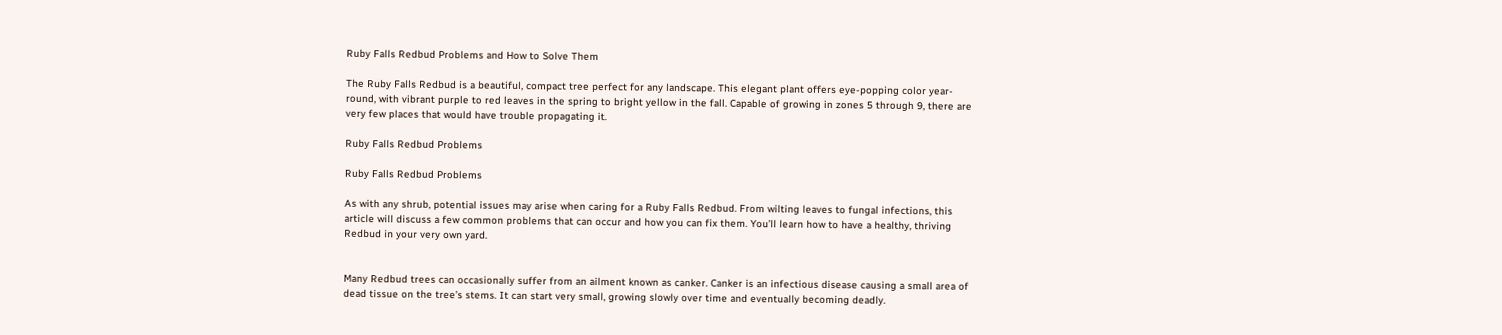Ruby Falls Redbud Problems and How to Solve Them

The Ruby Falls Redbud is a beautiful, compact tree perfect for any landscape. This elegant plant offers eye-popping color year-round, with vibrant purple to red leaves in the spring to bright yellow in the fall. Capable of growing in zones 5 through 9, there are very few places that would have trouble propagating it.

Ruby Falls Redbud Problems

Ruby Falls Redbud Problems

As with any shrub, potential issues may arise when caring for a Ruby Falls Redbud. From wilting leaves to fungal infections, this article will discuss a few common problems that can occur and how you can fix them. You’ll learn how to have a healthy, thriving Redbud in your very own yard.


Many Redbud trees can occasionally suffer from an ailment known as canker. Canker is an infectious disease causing a small area of dead tissue on the tree’s stems. It can start very small, growing slowly over time and eventually becoming deadly.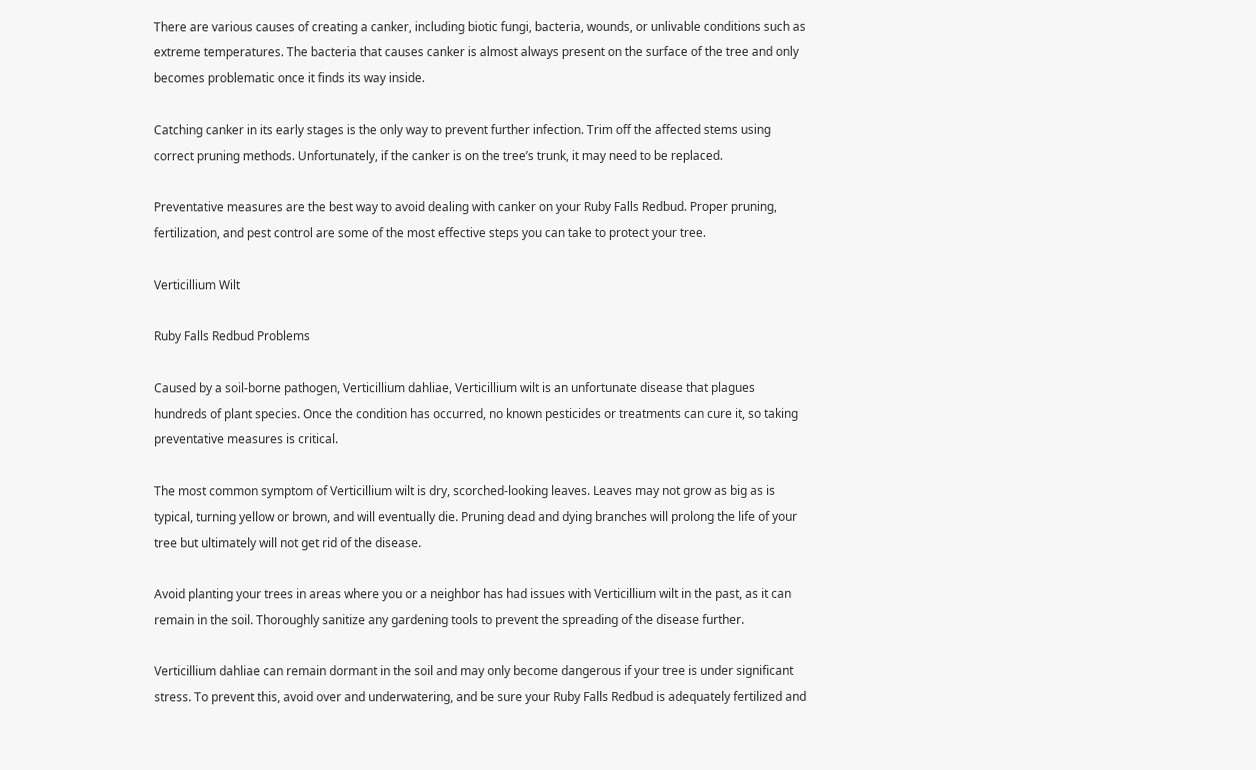There are various causes of creating a canker, including biotic fungi, bacteria, wounds, or unlivable conditions such as extreme temperatures. The bacteria that causes canker is almost always present on the surface of the tree and only becomes problematic once it finds its way inside.

Catching canker in its early stages is the only way to prevent further infection. Trim off the affected stems using correct pruning methods. Unfortunately, if the canker is on the tree’s trunk, it may need to be replaced.

Preventative measures are the best way to avoid dealing with canker on your Ruby Falls Redbud. Proper pruning, fertilization, and pest control are some of the most effective steps you can take to protect your tree.

Verticillium Wilt

Ruby Falls Redbud Problems

Caused by a soil-borne pathogen, Verticillium dahliae, Verticillium wilt is an unfortunate disease that plagues hundreds of plant species. Once the condition has occurred, no known pesticides or treatments can cure it, so taking preventative measures is critical.

The most common symptom of Verticillium wilt is dry, scorched-looking leaves. Leaves may not grow as big as is typical, turning yellow or brown, and will eventually die. Pruning dead and dying branches will prolong the life of your tree but ultimately will not get rid of the disease.

Avoid planting your trees in areas where you or a neighbor has had issues with Verticillium wilt in the past, as it can remain in the soil. Thoroughly sanitize any gardening tools to prevent the spreading of the disease further.

Verticillium dahliae can remain dormant in the soil and may only become dangerous if your tree is under significant stress. To prevent this, avoid over and underwatering, and be sure your Ruby Falls Redbud is adequately fertilized and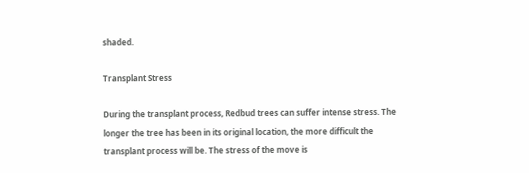shaded.

Transplant Stress

During the transplant process, Redbud trees can suffer intense stress. The longer the tree has been in its original location, the more difficult the transplant process will be. The stress of the move is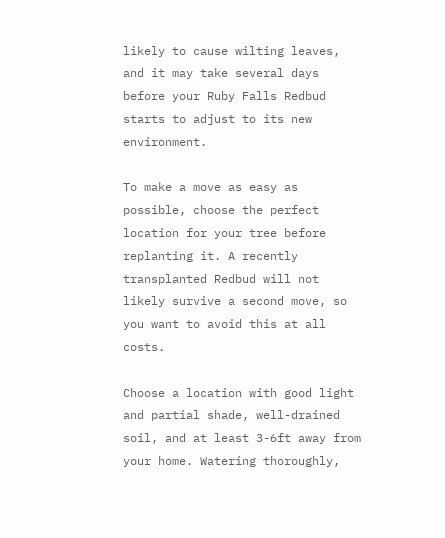likely to cause wilting leaves, and it may take several days before your Ruby Falls Redbud starts to adjust to its new environment.

To make a move as easy as possible, choose the perfect location for your tree before replanting it. A recently transplanted Redbud will not likely survive a second move, so you want to avoid this at all costs.

Choose a location with good light and partial shade, well-drained soil, and at least 3-6ft away from your home. Watering thoroughly,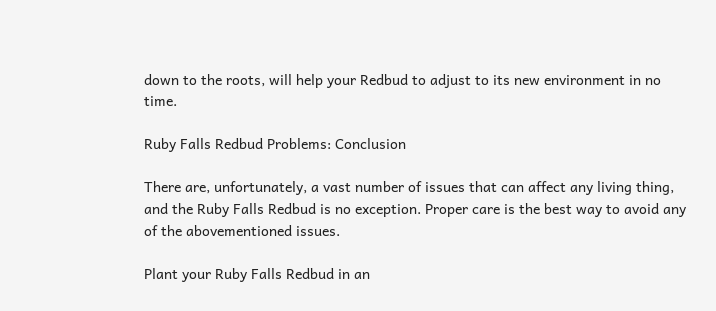down to the roots, will help your Redbud to adjust to its new environment in no time.

Ruby Falls Redbud Problems: Conclusion

There are, unfortunately, a vast number of issues that can affect any living thing, and the Ruby Falls Redbud is no exception. Proper care is the best way to avoid any of the abovementioned issues.

Plant your Ruby Falls Redbud in an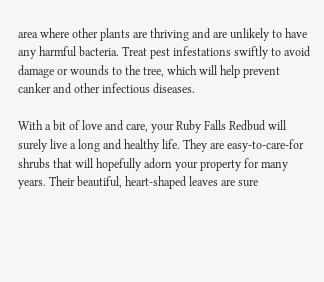area where other plants are thriving and are unlikely to have any harmful bacteria. Treat pest infestations swiftly to avoid damage or wounds to the tree, which will help prevent canker and other infectious diseases.

With a bit of love and care, your Ruby Falls Redbud will surely live a long and healthy life. They are easy-to-care-for shrubs that will hopefully adorn your property for many years. Their beautiful, heart-shaped leaves are sure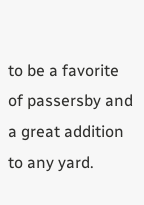to be a favorite of passersby and a great addition to any yard.